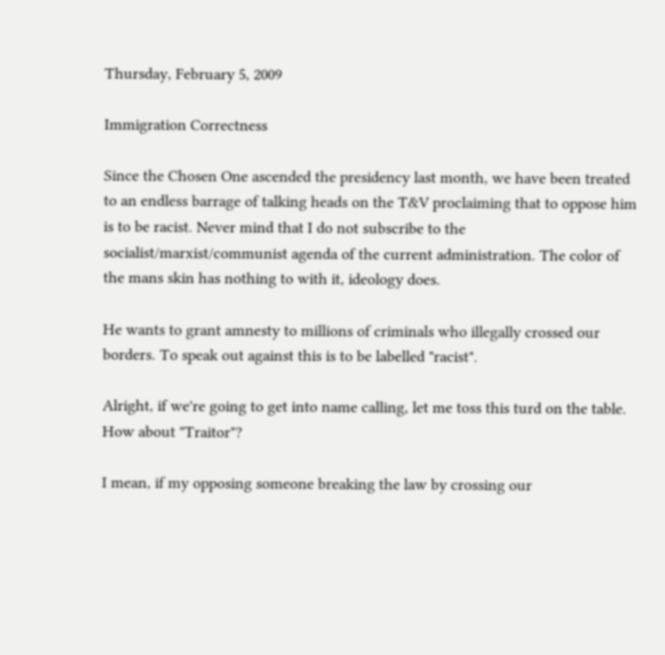Thursday, February 5, 2009

Immigration Correctness

Since the Chosen One ascended the presidency last month, we have been treated to an endless barrage of talking heads on the T&V proclaiming that to oppose him is to be racist. Never mind that I do not subscribe to the socialist/marxist/communist agenda of the current administration. The color of the mans skin has nothing to with it, ideology does.

He wants to grant amnesty to millions of criminals who illegally crossed our borders. To speak out against this is to be labelled "racist".

Alright, if we're going to get into name calling, let me toss this turd on the table. How about "Traitor"?

I mean, if my opposing someone breaking the law by crossing our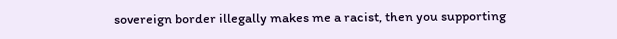sovereign border illegally makes me a racist, then you supporting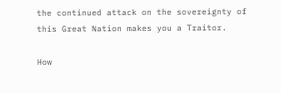the continued attack on the sovereignty of this Great Nation makes you a Traitor.

How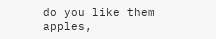do you like them apples,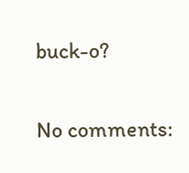buck-o?

No comments: